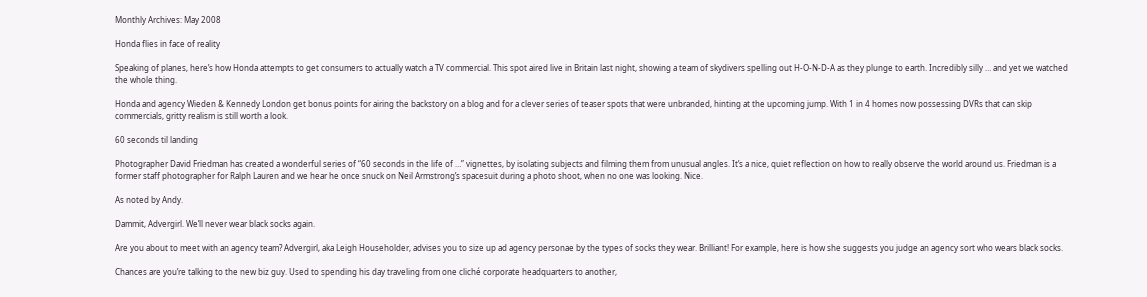Monthly Archives: May 2008

Honda flies in face of reality

Speaking of planes, here’s how Honda attempts to get consumers to actually watch a TV commercial. This spot aired live in Britain last night, showing a team of skydivers spelling out H-O-N-D-A as they plunge to earth. Incredibly silly … and yet we watched the whole thing.

Honda and agency Wieden & Kennedy London get bonus points for airing the backstory on a blog and for a clever series of teaser spots that were unbranded, hinting at the upcoming jump. With 1 in 4 homes now possessing DVRs that can skip commercials, gritty realism is still worth a look.

60 seconds til landing

Photographer David Friedman has created a wonderful series of “60 seconds in the life of …” vignettes, by isolating subjects and filming them from unusual angles. It’s a nice, quiet reflection on how to really observe the world around us. Friedman is a former staff photographer for Ralph Lauren and we hear he once snuck on Neil Armstrong’s spacesuit during a photo shoot, when no one was looking. Nice.

As noted by Andy.

Dammit, Advergirl. We’ll never wear black socks again.

Are you about to meet with an agency team? Advergirl, aka Leigh Householder, advises you to size up ad agency personae by the types of socks they wear. Brilliant! For example, here is how she suggests you judge an agency sort who wears black socks.

Chances are you’re talking to the new biz guy. Used to spending his day traveling from one cliché corporate headquarters to another,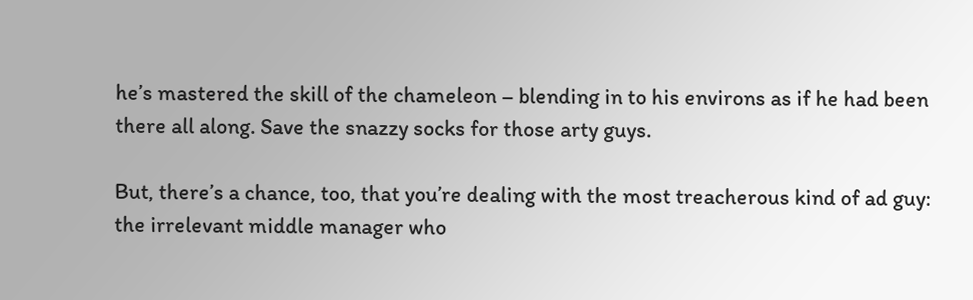he’s mastered the skill of the chameleon – blending in to his environs as if he had been there all along. Save the snazzy socks for those arty guys.

But, there’s a chance, too, that you’re dealing with the most treacherous kind of ad guy: the irrelevant middle manager who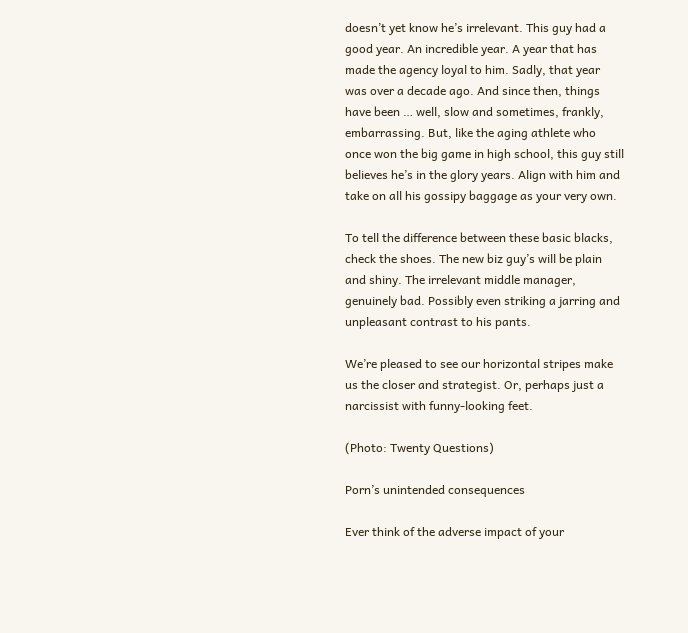doesn’t yet know he’s irrelevant. This guy had a good year. An incredible year. A year that has made the agency loyal to him. Sadly, that year was over a decade ago. And since then, things have been … well, slow and sometimes, frankly, embarrassing. But, like the aging athlete who once won the big game in high school, this guy still believes he’s in the glory years. Align with him and take on all his gossipy baggage as your very own.

To tell the difference between these basic blacks, check the shoes. The new biz guy’s will be plain and shiny. The irrelevant middle manager, genuinely bad. Possibly even striking a jarring and unpleasant contrast to his pants.

We’re pleased to see our horizontal stripes make us the closer and strategist. Or, perhaps just a narcissist with funny-looking feet.

(Photo: Twenty Questions)

Porn’s unintended consequences

Ever think of the adverse impact of your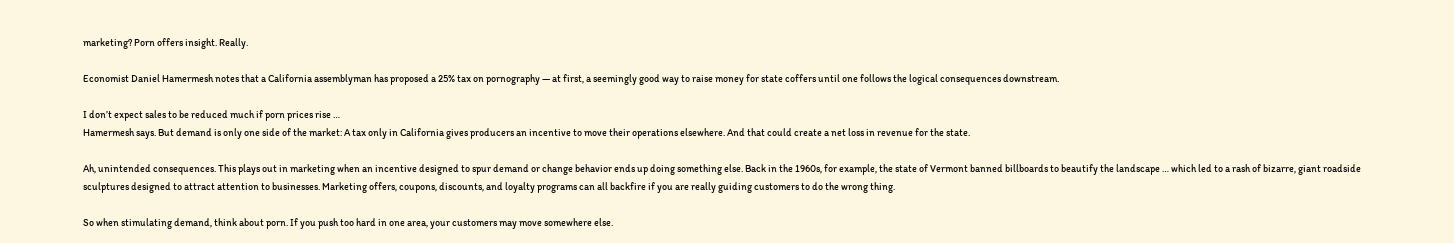marketing? Porn offers insight. Really.

Economist Daniel Hamermesh notes that a California assemblyman has proposed a 25% tax on pornography — at first, a seemingly good way to raise money for state coffers until one follows the logical consequences downstream.

I don’t expect sales to be reduced much if porn prices rise …
Hamermesh says. But demand is only one side of the market: A tax only in California gives producers an incentive to move their operations elsewhere. And that could create a net loss in revenue for the state.

Ah, unintended consequences. This plays out in marketing when an incentive designed to spur demand or change behavior ends up doing something else. Back in the 1960s, for example, the state of Vermont banned billboards to beautify the landscape … which led to a rash of bizarre, giant roadside sculptures designed to attract attention to businesses. Marketing offers, coupons, discounts, and loyalty programs can all backfire if you are really guiding customers to do the wrong thing.

So when stimulating demand, think about porn. If you push too hard in one area, your customers may move somewhere else.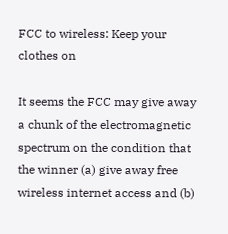FCC to wireless: Keep your clothes on

It seems the FCC may give away a chunk of the electromagnetic spectrum on the condition that the winner (a) give away free wireless internet access and (b)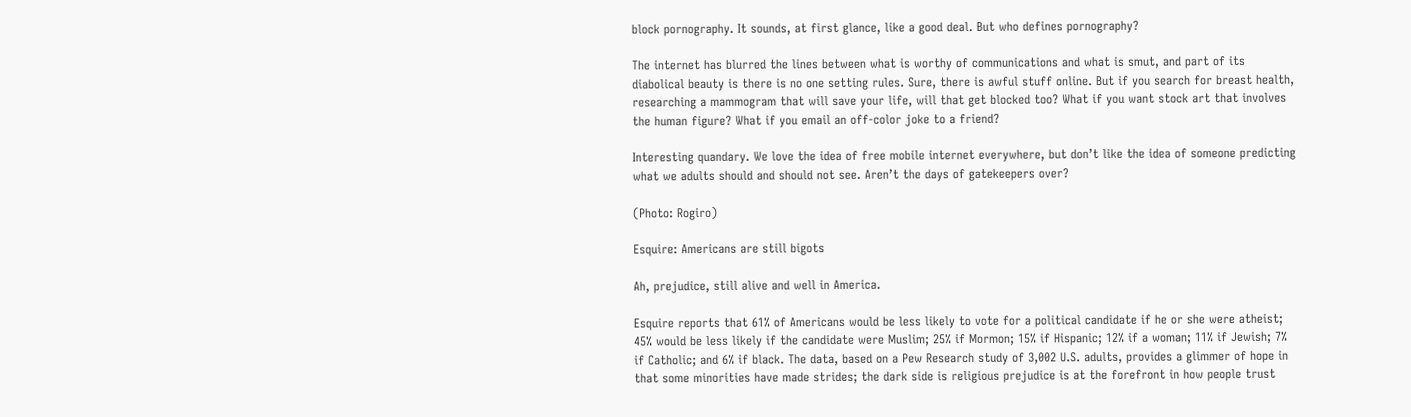block pornography. It sounds, at first glance, like a good deal. But who defines pornography?

The internet has blurred the lines between what is worthy of communications and what is smut, and part of its diabolical beauty is there is no one setting rules. Sure, there is awful stuff online. But if you search for breast health, researching a mammogram that will save your life, will that get blocked too? What if you want stock art that involves the human figure? What if you email an off-color joke to a friend?

Interesting quandary. We love the idea of free mobile internet everywhere, but don’t like the idea of someone predicting what we adults should and should not see. Aren’t the days of gatekeepers over?

(Photo: Rogiro)

Esquire: Americans are still bigots

Ah, prejudice, still alive and well in America.

Esquire reports that 61% of Americans would be less likely to vote for a political candidate if he or she were atheist; 45% would be less likely if the candidate were Muslim; 25% if Mormon; 15% if Hispanic; 12% if a woman; 11% if Jewish; 7% if Catholic; and 6% if black. The data, based on a Pew Research study of 3,002 U.S. adults, provides a glimmer of hope in that some minorities have made strides; the dark side is religious prejudice is at the forefront in how people trust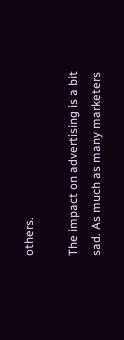others.

The impact on advertising is a bit sad. As much as many marketers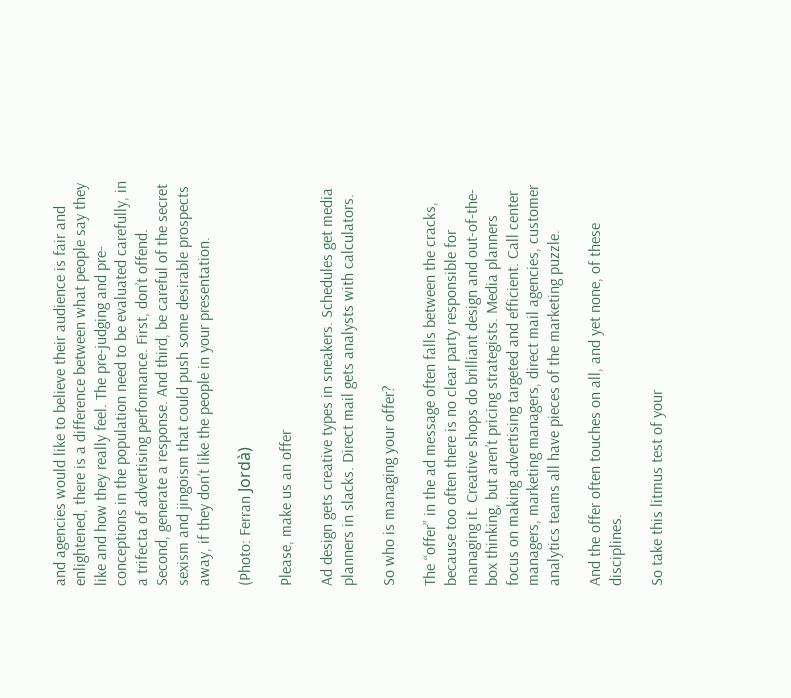and agencies would like to believe their audience is fair and enlightened, there is a difference between what people say they like and how they really feel. The pre-judging and pre-conceptions in the population need to be evaluated carefully, in a trifecta of advertising performance. First, don’t offend. Second, generate a response. And third, be careful of the secret sexism and jingoism that could push some desirable prospects away, if they don’t like the people in your presentation.

(Photo: Ferran Jordà)

Please, make us an offer

Ad design gets creative types in sneakers. Schedules get media planners in slacks. Direct mail gets analysts with calculators.

So who is managing your offer?

The “offer” in the ad message often falls between the cracks, because too often there is no clear party responsible for managing it. Creative shops do brilliant design and out-of-the-box thinking, but aren’t pricing strategists. Media planners focus on making advertising targeted and efficient. Call center managers, marketing managers, direct mail agencies, customer analytics teams all have pieces of the marketing puzzle.

And the offer often touches on all, and yet none, of these disciplines.

So take this litmus test of your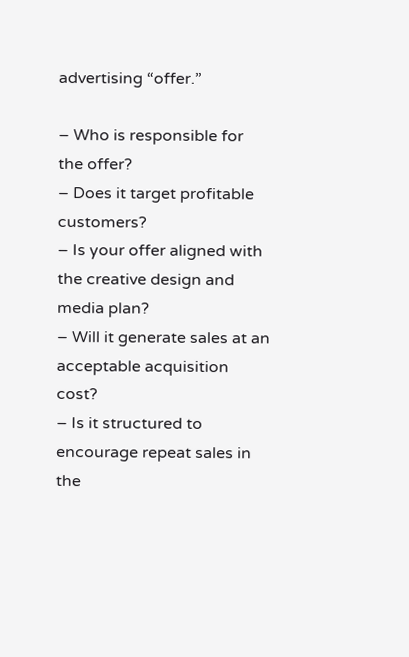advertising “offer.”

– Who is responsible for the offer?
– Does it target profitable customers?
– Is your offer aligned with the creative design and media plan?
– Will it generate sales at an acceptable acquisition cost?
– Is it structured to encourage repeat sales in the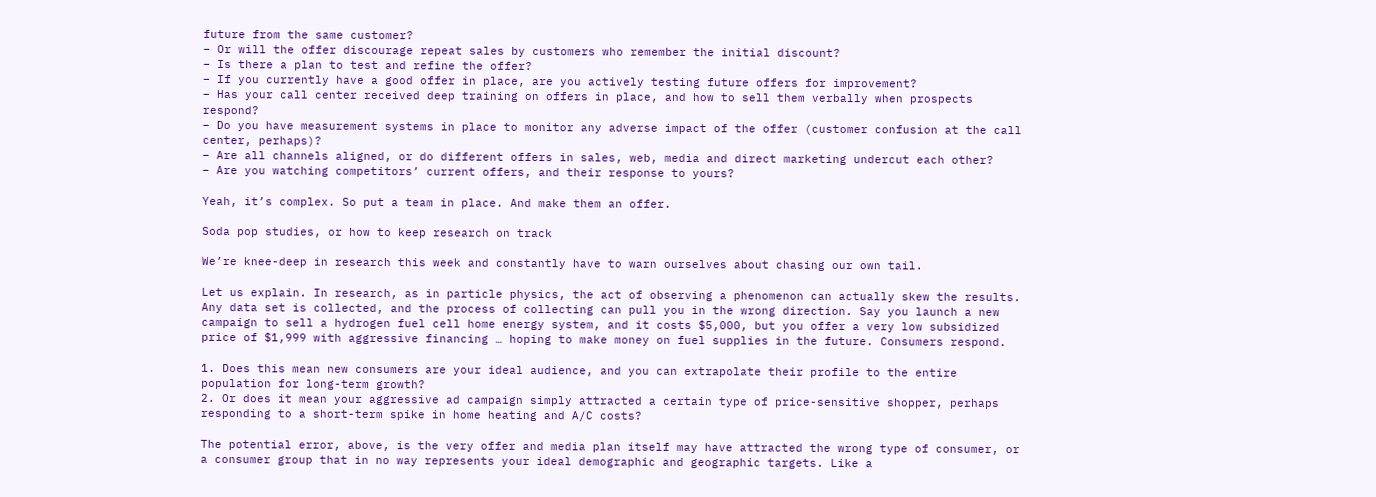future from the same customer?
– Or will the offer discourage repeat sales by customers who remember the initial discount?
– Is there a plan to test and refine the offer?
– If you currently have a good offer in place, are you actively testing future offers for improvement?
– Has your call center received deep training on offers in place, and how to sell them verbally when prospects respond?
– Do you have measurement systems in place to monitor any adverse impact of the offer (customer confusion at the call center, perhaps)?
– Are all channels aligned, or do different offers in sales, web, media and direct marketing undercut each other?
– Are you watching competitors’ current offers, and their response to yours?

Yeah, it’s complex. So put a team in place. And make them an offer.

Soda pop studies, or how to keep research on track

We’re knee-deep in research this week and constantly have to warn ourselves about chasing our own tail.

Let us explain. In research, as in particle physics, the act of observing a phenomenon can actually skew the results. Any data set is collected, and the process of collecting can pull you in the wrong direction. Say you launch a new campaign to sell a hydrogen fuel cell home energy system, and it costs $5,000, but you offer a very low subsidized price of $1,999 with aggressive financing … hoping to make money on fuel supplies in the future. Consumers respond.

1. Does this mean new consumers are your ideal audience, and you can extrapolate their profile to the entire population for long-term growth?
2. Or does it mean your aggressive ad campaign simply attracted a certain type of price-sensitive shopper, perhaps responding to a short-term spike in home heating and A/C costs?

The potential error, above, is the very offer and media plan itself may have attracted the wrong type of consumer, or a consumer group that in no way represents your ideal demographic and geographic targets. Like a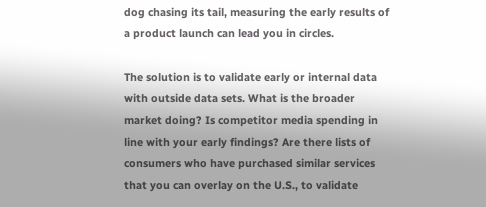dog chasing its tail, measuring the early results of a product launch can lead you in circles.

The solution is to validate early or internal data with outside data sets. What is the broader market doing? Is competitor media spending in line with your early findings? Are there lists of consumers who have purchased similar services that you can overlay on the U.S., to validate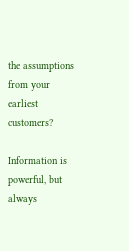the assumptions from your earliest customers?

Information is powerful, but always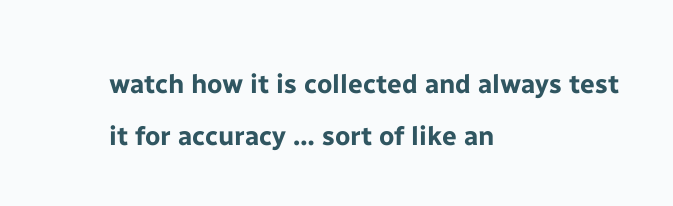watch how it is collected and always test it for accuracy … sort of like an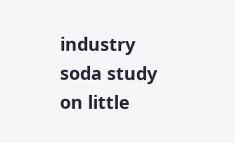industry soda study on little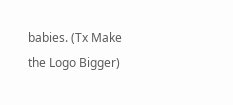babies. (Tx Make the Logo Bigger)